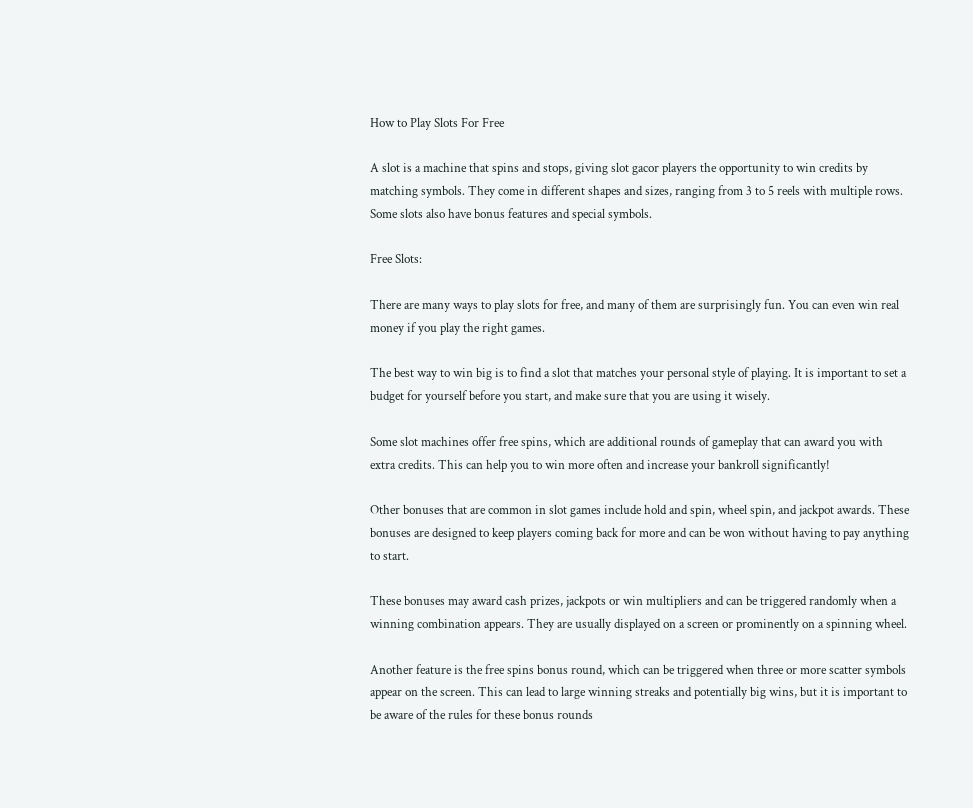How to Play Slots For Free

A slot is a machine that spins and stops, giving slot gacor players the opportunity to win credits by matching symbols. They come in different shapes and sizes, ranging from 3 to 5 reels with multiple rows. Some slots also have bonus features and special symbols.

Free Slots:

There are many ways to play slots for free, and many of them are surprisingly fun. You can even win real money if you play the right games.

The best way to win big is to find a slot that matches your personal style of playing. It is important to set a budget for yourself before you start, and make sure that you are using it wisely.

Some slot machines offer free spins, which are additional rounds of gameplay that can award you with extra credits. This can help you to win more often and increase your bankroll significantly!

Other bonuses that are common in slot games include hold and spin, wheel spin, and jackpot awards. These bonuses are designed to keep players coming back for more and can be won without having to pay anything to start.

These bonuses may award cash prizes, jackpots or win multipliers and can be triggered randomly when a winning combination appears. They are usually displayed on a screen or prominently on a spinning wheel.

Another feature is the free spins bonus round, which can be triggered when three or more scatter symbols appear on the screen. This can lead to large winning streaks and potentially big wins, but it is important to be aware of the rules for these bonus rounds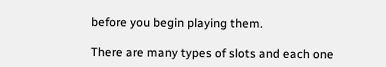before you begin playing them.

There are many types of slots and each one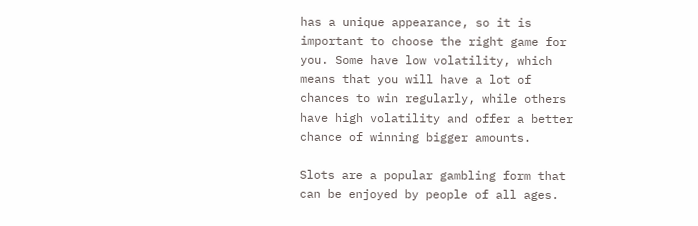has a unique appearance, so it is important to choose the right game for you. Some have low volatility, which means that you will have a lot of chances to win regularly, while others have high volatility and offer a better chance of winning bigger amounts.

Slots are a popular gambling form that can be enjoyed by people of all ages.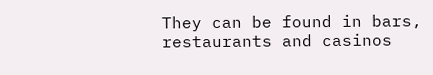They can be found in bars, restaurants and casinos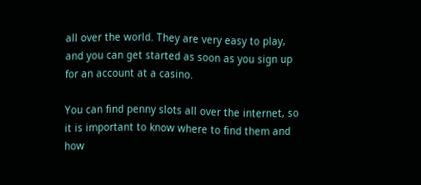all over the world. They are very easy to play, and you can get started as soon as you sign up for an account at a casino.

You can find penny slots all over the internet, so it is important to know where to find them and how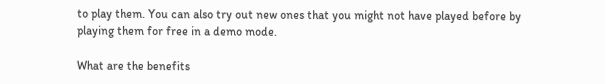to play them. You can also try out new ones that you might not have played before by playing them for free in a demo mode.

What are the benefits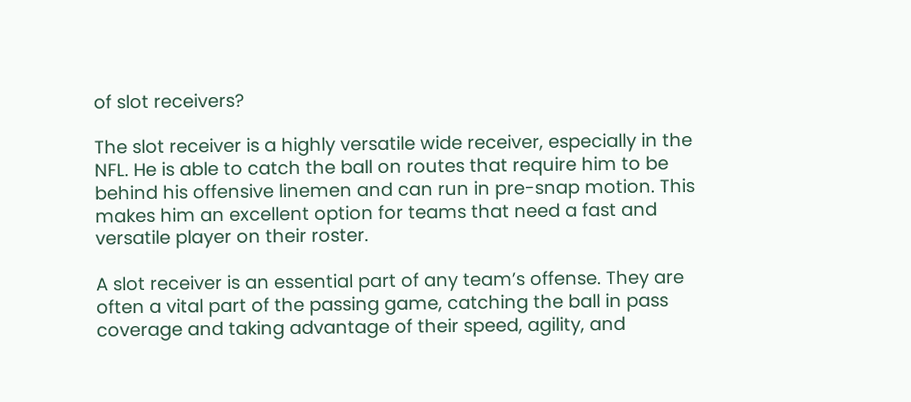of slot receivers?

The slot receiver is a highly versatile wide receiver, especially in the NFL. He is able to catch the ball on routes that require him to be behind his offensive linemen and can run in pre-snap motion. This makes him an excellent option for teams that need a fast and versatile player on their roster.

A slot receiver is an essential part of any team’s offense. They are often a vital part of the passing game, catching the ball in pass coverage and taking advantage of their speed, agility, and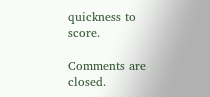quickness to score.

Comments are closed.